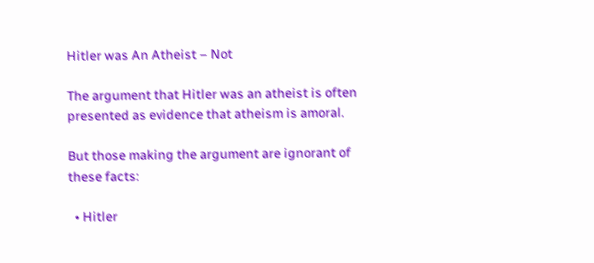Hitler was An Atheist – Not

The argument that Hitler was an atheist is often presented as evidence that atheism is amoral.

But those making the argument are ignorant of these facts:

  • Hitler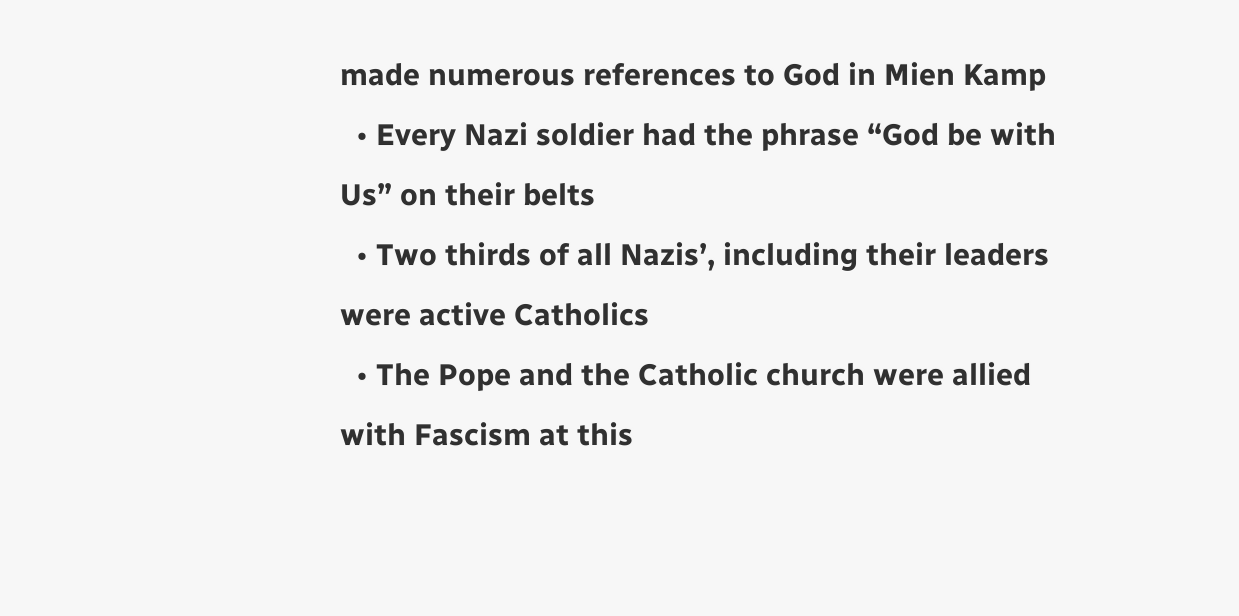made numerous references to God in Mien Kamp
  • Every Nazi soldier had the phrase “God be with Us” on their belts
  • Two thirds of all Nazis’, including their leaders were active Catholics
  • The Pope and the Catholic church were allied with Fascism at this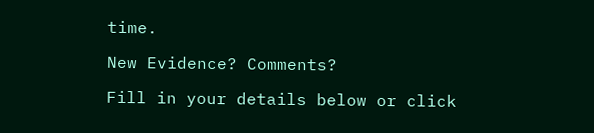time.

New Evidence? Comments?

Fill in your details below or click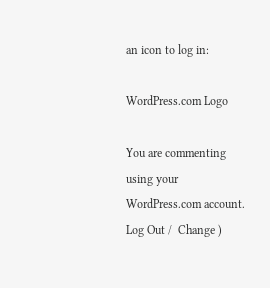an icon to log in:

WordPress.com Logo

You are commenting using your WordPress.com account. Log Out /  Change )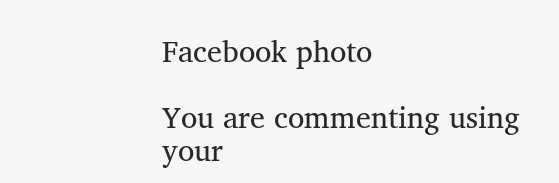Facebook photo

You are commenting using your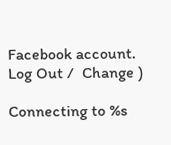Facebook account. Log Out /  Change )

Connecting to %s